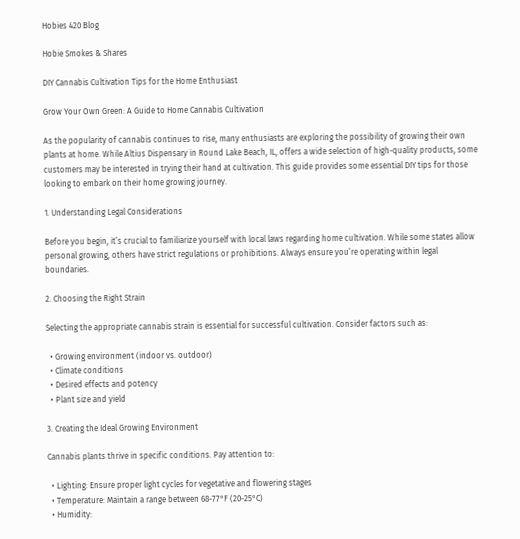Hobies 420 Blog

Hobie Smokes & Shares

DIY Cannabis Cultivation Tips for the Home Enthusiast

Grow Your Own Green: A Guide to Home Cannabis Cultivation

As the popularity of cannabis continues to rise, many enthusiasts are exploring the possibility of growing their own plants at home. While Altius Dispensary in Round Lake Beach, IL, offers a wide selection of high-quality products, some customers may be interested in trying their hand at cultivation. This guide provides some essential DIY tips for those looking to embark on their home growing journey.

1. Understanding Legal Considerations

Before you begin, it’s crucial to familiarize yourself with local laws regarding home cultivation. While some states allow personal growing, others have strict regulations or prohibitions. Always ensure you’re operating within legal boundaries.

2. Choosing the Right Strain

Selecting the appropriate cannabis strain is essential for successful cultivation. Consider factors such as:

  • Growing environment (indoor vs. outdoor)
  • Climate conditions
  • Desired effects and potency
  • Plant size and yield

3. Creating the Ideal Growing Environment

Cannabis plants thrive in specific conditions. Pay attention to:

  • Lighting: Ensure proper light cycles for vegetative and flowering stages
  • Temperature: Maintain a range between 68-77°F (20-25°C)
  • Humidity: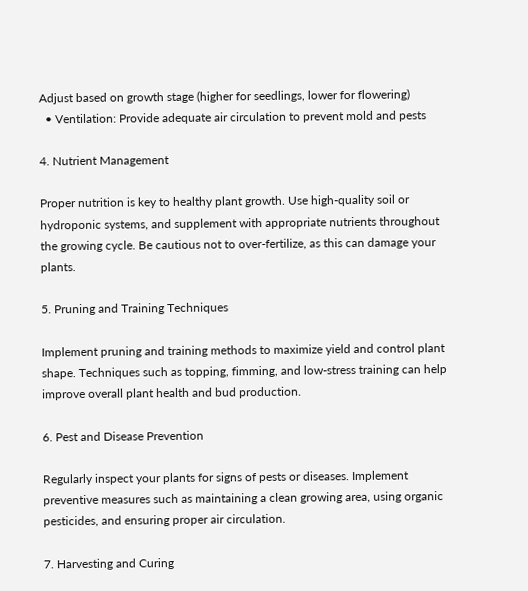Adjust based on growth stage (higher for seedlings, lower for flowering)
  • Ventilation: Provide adequate air circulation to prevent mold and pests

4. Nutrient Management

Proper nutrition is key to healthy plant growth. Use high-quality soil or hydroponic systems, and supplement with appropriate nutrients throughout the growing cycle. Be cautious not to over-fertilize, as this can damage your plants.

5. Pruning and Training Techniques

Implement pruning and training methods to maximize yield and control plant shape. Techniques such as topping, fimming, and low-stress training can help improve overall plant health and bud production.

6. Pest and Disease Prevention

Regularly inspect your plants for signs of pests or diseases. Implement preventive measures such as maintaining a clean growing area, using organic pesticides, and ensuring proper air circulation.

7. Harvesting and Curing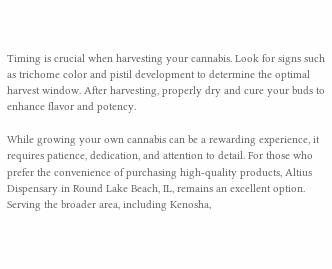Timing is crucial when harvesting your cannabis. Look for signs such as trichome color and pistil development to determine the optimal harvest window. After harvesting, properly dry and cure your buds to enhance flavor and potency.

While growing your own cannabis can be a rewarding experience, it requires patience, dedication, and attention to detail. For those who prefer the convenience of purchasing high-quality products, Altius Dispensary in Round Lake Beach, IL, remains an excellent option. Serving the broader area, including Kenosha,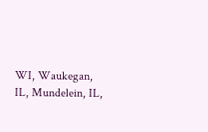WI, Waukegan, IL, Mundelein, IL,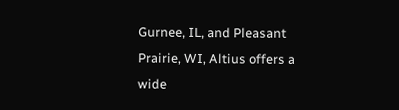Gurnee, IL, and Pleasant Prairie, WI, Altius offers a wide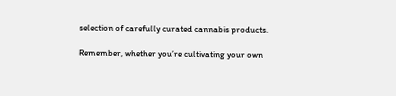selection of carefully curated cannabis products.

Remember, whether you’re cultivating your own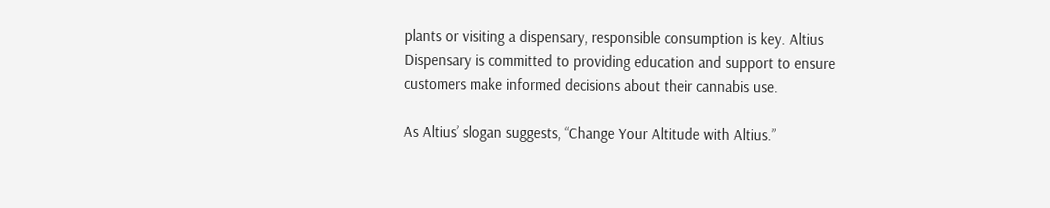plants or visiting a dispensary, responsible consumption is key. Altius Dispensary is committed to providing education and support to ensure customers make informed decisions about their cannabis use.

As Altius’ slogan suggests, “Change Your Altitude with Altius.”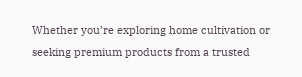Whether you’re exploring home cultivation or seeking premium products from a trusted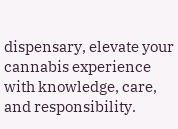dispensary, elevate your cannabis experience with knowledge, care, and responsibility.